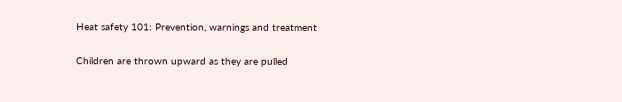Heat safety 101: Prevention, warnings and treatment

Children are thrown upward as they are pulled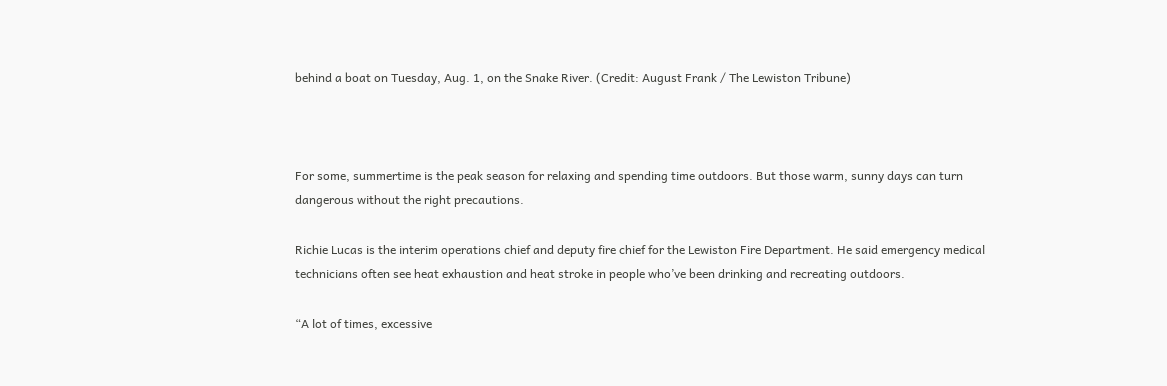behind a boat on Tuesday, Aug. 1, on the Snake River. (Credit: August Frank / The Lewiston Tribune)



For some, summertime is the peak season for relaxing and spending time outdoors. But those warm, sunny days can turn dangerous without the right precautions.

Richie Lucas is the interim operations chief and deputy fire chief for the Lewiston Fire Department. He said emergency medical technicians often see heat exhaustion and heat stroke in people who’ve been drinking and recreating outdoors.

“A lot of times, excessive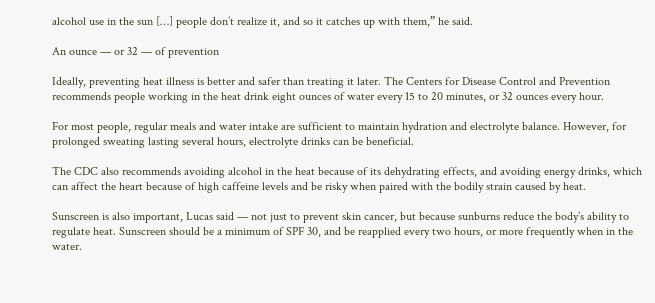alcohol use in the sun […] people don’t realize it, and so it catches up with them,” he said.

An ounce — or 32 — of prevention

Ideally, preventing heat illness is better and safer than treating it later. The Centers for Disease Control and Prevention recommends people working in the heat drink eight ounces of water every 15 to 20 minutes, or 32 ounces every hour.

For most people, regular meals and water intake are sufficient to maintain hydration and electrolyte balance. However, for prolonged sweating lasting several hours, electrolyte drinks can be beneficial.

The CDC also recommends avoiding alcohol in the heat because of its dehydrating effects, and avoiding energy drinks, which can affect the heart because of high caffeine levels and be risky when paired with the bodily strain caused by heat.

Sunscreen is also important, Lucas said — not just to prevent skin cancer, but because sunburns reduce the body’s ability to regulate heat. Sunscreen should be a minimum of SPF 30, and be reapplied every two hours, or more frequently when in the water.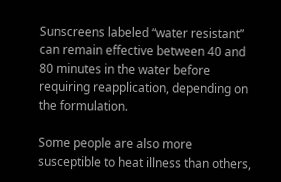Sunscreens labeled “water resistant” can remain effective between 40 and 80 minutes in the water before requiring reapplication, depending on the formulation.

Some people are also more susceptible to heat illness than others,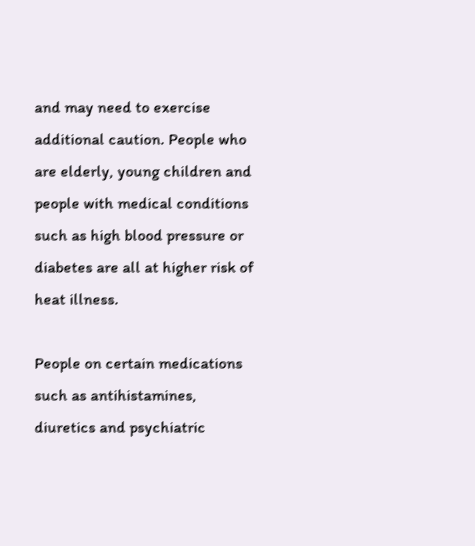and may need to exercise additional caution. People who are elderly, young children and people with medical conditions such as high blood pressure or diabetes are all at higher risk of heat illness.

People on certain medications such as antihistamines, diuretics and psychiatric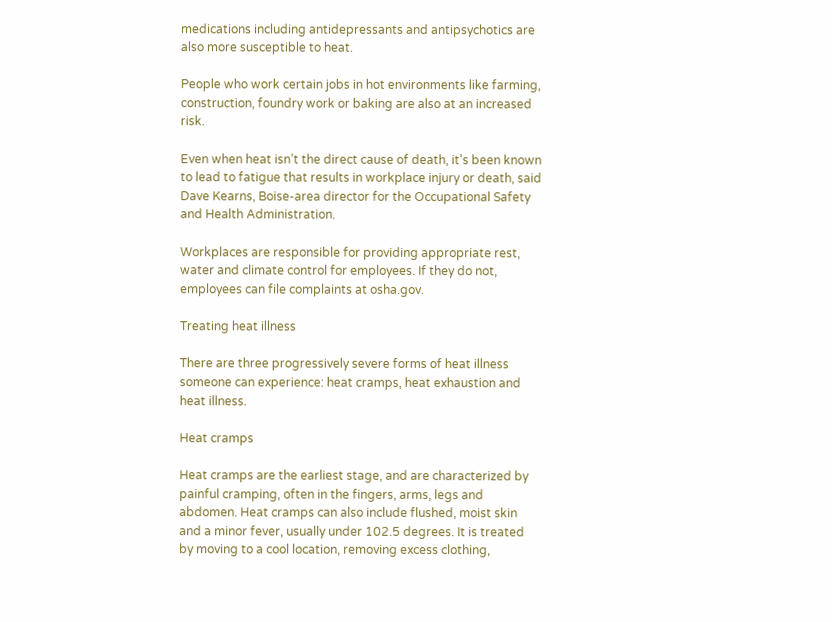medications including antidepressants and antipsychotics are also more susceptible to heat.

People who work certain jobs in hot environments like farming, construction, foundry work or baking are also at an increased risk.

Even when heat isn’t the direct cause of death, it’s been known to lead to fatigue that results in workplace injury or death, said Dave Kearns, Boise-area director for the Occupational Safety and Health Administration.

Workplaces are responsible for providing appropriate rest, water and climate control for employees. If they do not, employees can file complaints at osha.gov.

Treating heat illness

There are three progressively severe forms of heat illness someone can experience: heat cramps, heat exhaustion and heat illness.

Heat cramps

Heat cramps are the earliest stage, and are characterized by painful cramping, often in the fingers, arms, legs and abdomen. Heat cramps can also include flushed, moist skin and a minor fever, usually under 102.5 degrees. It is treated by moving to a cool location, removing excess clothing,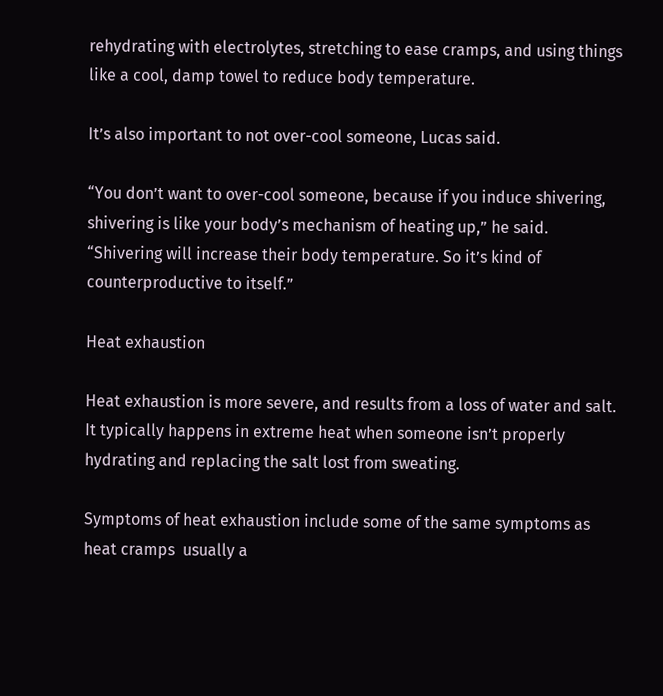rehydrating with electrolytes, stretching to ease cramps, and using things like a cool, damp towel to reduce body temperature.

It’s also important to not over-cool someone, Lucas said.

“You don’t want to over-cool someone, because if you induce shivering, shivering is like your body’s mechanism of heating up,” he said. “Shivering will increase their body temperature. So it’s kind of counterproductive to itself.”

Heat exhaustion

Heat exhaustion is more severe, and results from a loss of water and salt. It typically happens in extreme heat when someone isn’t properly hydrating and replacing the salt lost from sweating.

Symptoms of heat exhaustion include some of the same symptoms as heat cramps  usually a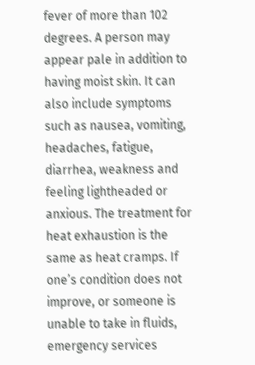fever of more than 102 degrees. A person may appear pale in addition to having moist skin. It can also include symptoms such as nausea, vomiting, headaches, fatigue, diarrhea, weakness and feeling lightheaded or anxious. The treatment for heat exhaustion is the same as heat cramps. If one’s condition does not improve, or someone is unable to take in fluids, emergency services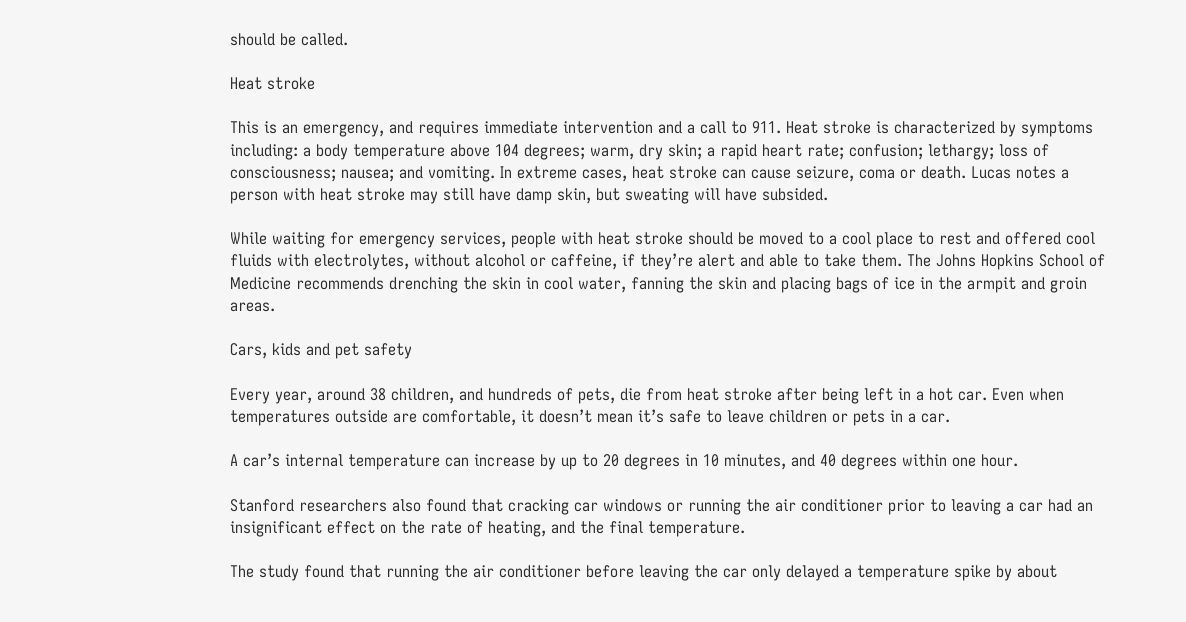should be called.

Heat stroke

This is an emergency, and requires immediate intervention and a call to 911. Heat stroke is characterized by symptoms including: a body temperature above 104 degrees; warm, dry skin; a rapid heart rate; confusion; lethargy; loss of consciousness; nausea; and vomiting. In extreme cases, heat stroke can cause seizure, coma or death. Lucas notes a person with heat stroke may still have damp skin, but sweating will have subsided.

While waiting for emergency services, people with heat stroke should be moved to a cool place to rest and offered cool fluids with electrolytes, without alcohol or caffeine, if they’re alert and able to take them. The Johns Hopkins School of Medicine recommends drenching the skin in cool water, fanning the skin and placing bags of ice in the armpit and groin areas.

Cars, kids and pet safety

Every year, around 38 children, and hundreds of pets, die from heat stroke after being left in a hot car. Even when temperatures outside are comfortable, it doesn’t mean it’s safe to leave children or pets in a car.

A car’s internal temperature can increase by up to 20 degrees in 10 minutes, and 40 degrees within one hour.

Stanford researchers also found that cracking car windows or running the air conditioner prior to leaving a car had an insignificant effect on the rate of heating, and the final temperature.

The study found that running the air conditioner before leaving the car only delayed a temperature spike by about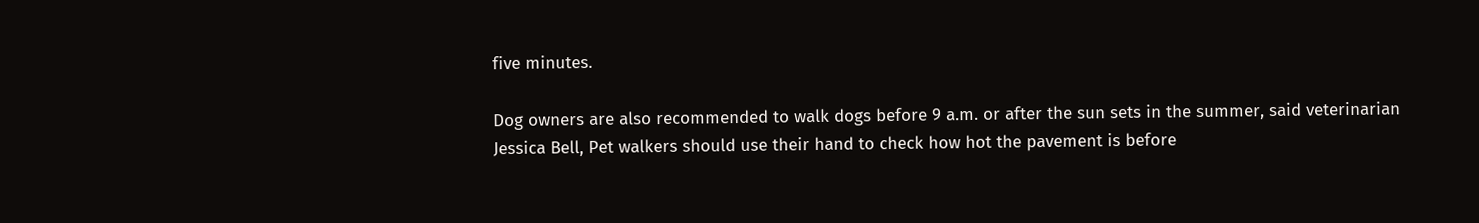five minutes.

Dog owners are also recommended to walk dogs before 9 a.m. or after the sun sets in the summer, said veterinarian Jessica Bell, Pet walkers should use their hand to check how hot the pavement is before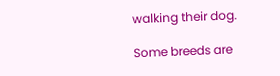walking their dog.

Some breeds are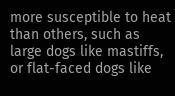more susceptible to heat than others, such as large dogs like mastiffs, or flat-faced dogs like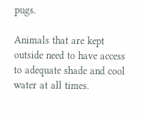pugs.

Animals that are kept outside need to have access to adequate shade and cool water at all times.